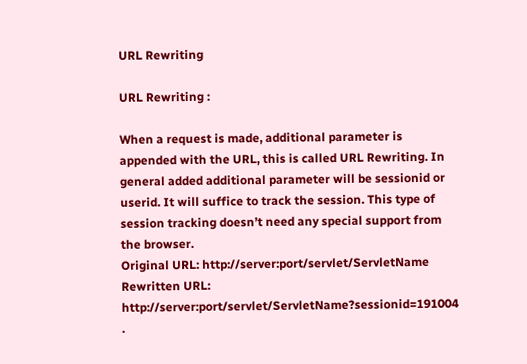URL Rewriting

URL Rewriting :

When a request is made, additional parameter is appended with the URL, this is called URL Rewriting. In general added additional parameter will be sessionid or userid. It will suffice to track the session. This type of session tracking doesn’t need any special support from the browser.
Original URL: http://server:port/servlet/ServletName
Rewritten URL: http://server:port/servlet/ServletName?sessionid=191004 .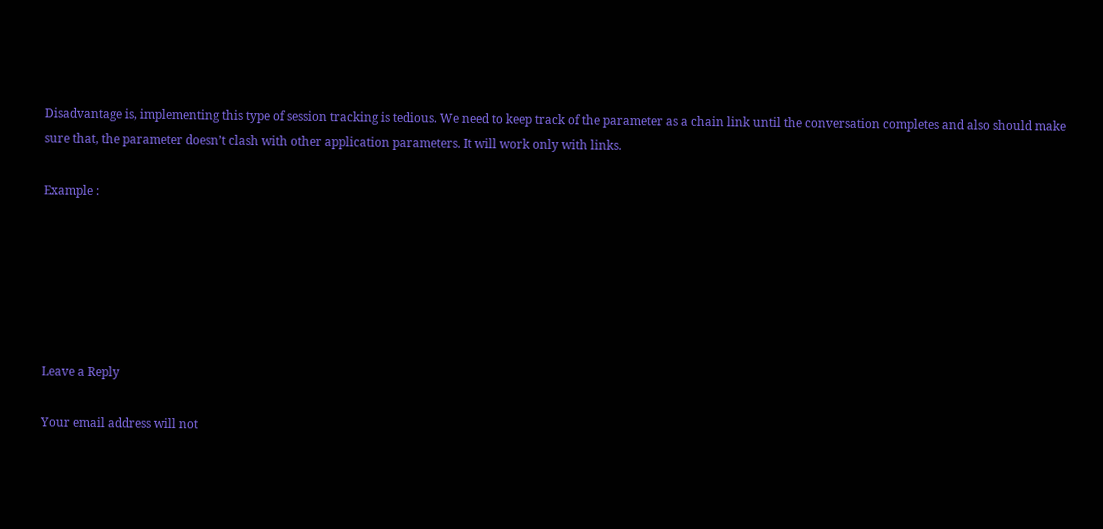Disadvantage is, implementing this type of session tracking is tedious. We need to keep track of the parameter as a chain link until the conversation completes and also should make sure that, the parameter doesn’t clash with other application parameters. It will work only with links.

Example :






Leave a Reply

Your email address will not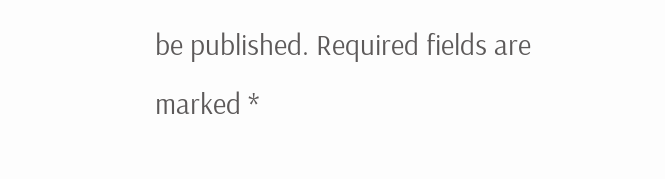be published. Required fields are marked *